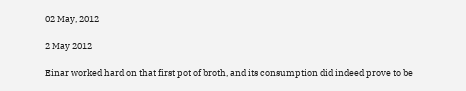02 May, 2012

2 May 2012

Einar worked hard on that first pot of broth, and its consumption did indeed prove to be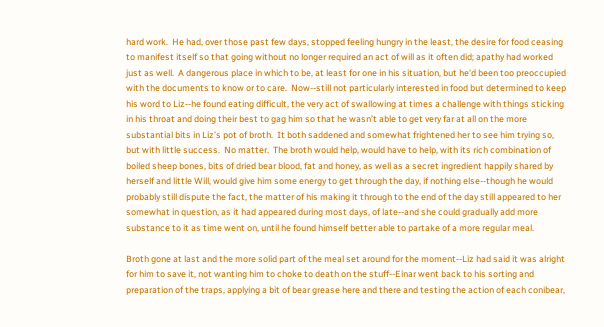hard work.  He had, over those past few days, stopped feeling hungry in the least, the desire for food ceasing to manifest itself so that going without no longer required an act of will as it often did; apathy had worked just as well.  A dangerous place in which to be, at least for one in his situation, but he’d been too preoccupied with the documents to know or to care.  Now--still not particularly interested in food but determined to keep his word to Liz--he found eating difficult, the very act of swallowing at times a challenge with things sticking in his throat and doing their best to gag him so that he wasn’t able to get very far at all on the more substantial bits in Liz’s pot of broth.  It both saddened and somewhat frightened her to see him trying so, but with little success.  No matter.  The broth would help, would have to help, with its rich combination of boiled sheep bones, bits of dried bear blood, fat and honey, as well as a secret ingredient happily shared by herself and little Will, would give him some energy to get through the day, if nothing else--though he would probably still dispute the fact, the matter of his making it through to the end of the day still appeared to her somewhat in question, as it had appeared during most days, of late--and she could gradually add more substance to it as time went on, until he found himself better able to partake of a more regular meal.

Broth gone at last and the more solid part of the meal set around for the moment--Liz had said it was alright for him to save it, not wanting him to choke to death on the stuff--Einar went back to his sorting and preparation of the traps, applying a bit of bear grease here and there and testing the action of each conibear,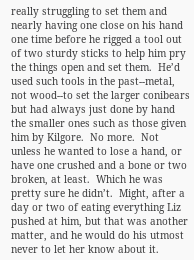really struggling to set them and nearly having one close on his hand one time before he rigged a tool out of two sturdy sticks to help him pry the things open and set them.  He’d used such tools in the past--metal, not wood--to set the larger conibears but had always just done by hand the smaller ones such as those given him by Kilgore.  No more.  Not unless he wanted to lose a hand, or have one crushed and a bone or two broken, at least.  Which he was pretty sure he didn’t.  Might, after a day or two of eating everything Liz pushed at him, but that was another matter, and he would do his utmost never to let her know about it.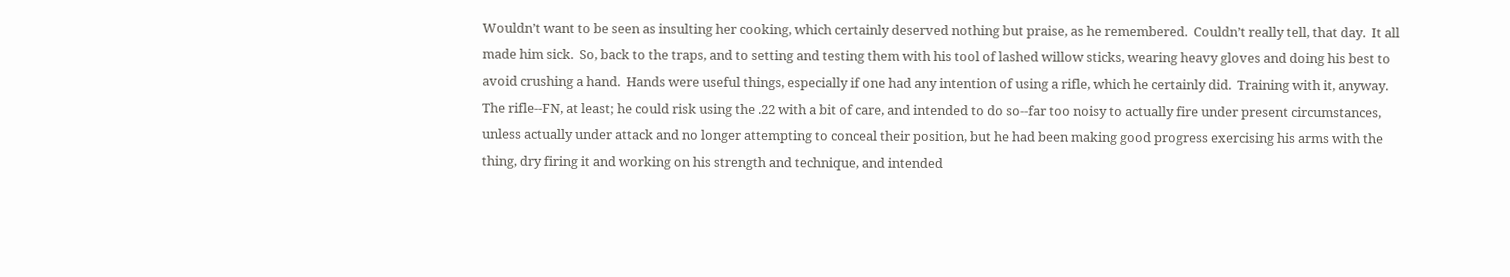Wouldn’t want to be seen as insulting her cooking, which certainly deserved nothing but praise, as he remembered.  Couldn’t really tell, that day.  It all made him sick.  So, back to the traps, and to setting and testing them with his tool of lashed willow sticks, wearing heavy gloves and doing his best to avoid crushing a hand.  Hands were useful things, especially if one had any intention of using a rifle, which he certainly did.  Training with it, anyway.  The rifle--FN, at least; he could risk using the .22 with a bit of care, and intended to do so--far too noisy to actually fire under present circumstances, unless actually under attack and no longer attempting to conceal their position, but he had been making good progress exercising his arms with the thing, dry firing it and working on his strength and technique, and intended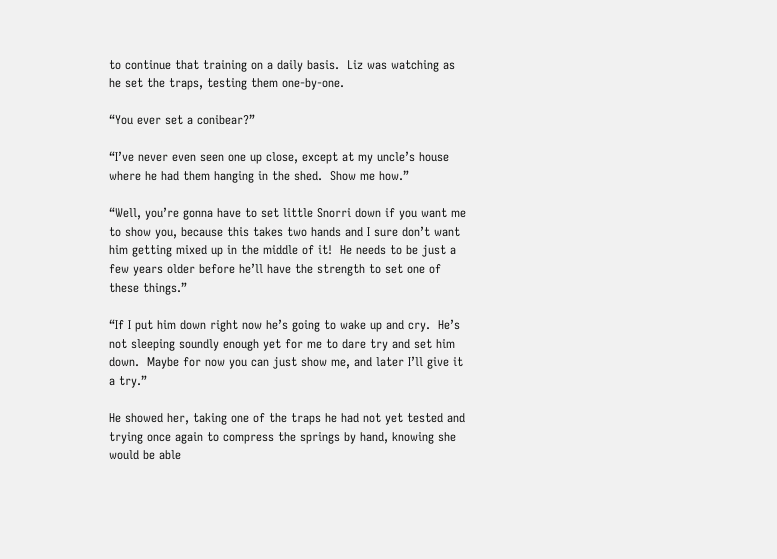to continue that training on a daily basis.  Liz was watching as he set the traps, testing them one-by-one.

“You ever set a conibear?”

“I’ve never even seen one up close, except at my uncle’s house where he had them hanging in the shed.  Show me how.”

“Well, you’re gonna have to set little Snorri down if you want me to show you, because this takes two hands and I sure don’t want him getting mixed up in the middle of it!  He needs to be just a few years older before he’ll have the strength to set one of these things.”

“If I put him down right now he’s going to wake up and cry.  He’s not sleeping soundly enough yet for me to dare try and set him down.  Maybe for now you can just show me, and later I’ll give it a try.”

He showed her, taking one of the traps he had not yet tested and trying once again to compress the springs by hand, knowing she would be able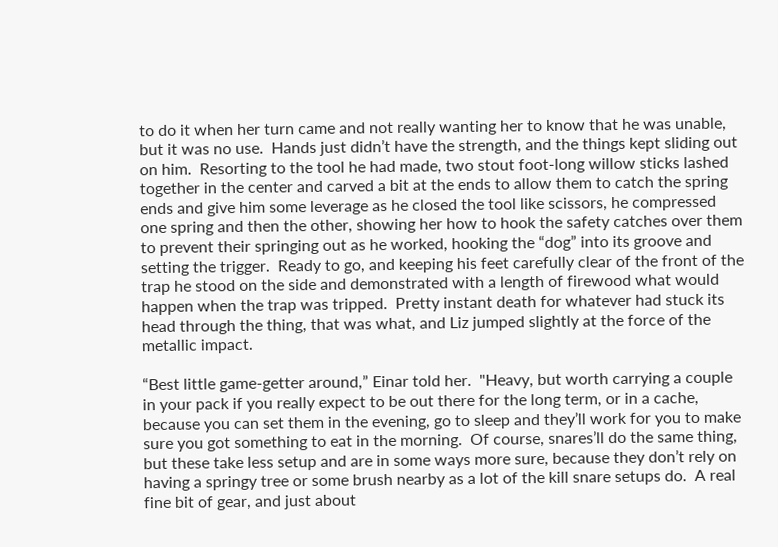to do it when her turn came and not really wanting her to know that he was unable, but it was no use.  Hands just didn’t have the strength, and the things kept sliding out on him.  Resorting to the tool he had made, two stout foot-long willow sticks lashed together in the center and carved a bit at the ends to allow them to catch the spring ends and give him some leverage as he closed the tool like scissors, he compressed one spring and then the other, showing her how to hook the safety catches over them to prevent their springing out as he worked, hooking the “dog” into its groove and setting the trigger.  Ready to go, and keeping his feet carefully clear of the front of the trap he stood on the side and demonstrated with a length of firewood what would happen when the trap was tripped.  Pretty instant death for whatever had stuck its head through the thing, that was what, and Liz jumped slightly at the force of the metallic impact.

“Best little game-getter around,” Einar told her.  "Heavy, but worth carrying a couple in your pack if you really expect to be out there for the long term, or in a cache, because you can set them in the evening, go to sleep and they’ll work for you to make sure you got something to eat in the morning.  Of course, snares’ll do the same thing, but these take less setup and are in some ways more sure, because they don’t rely on having a springy tree or some brush nearby as a lot of the kill snare setups do.  A real fine bit of gear, and just about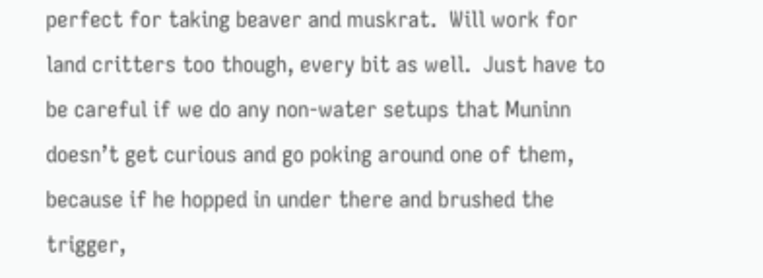perfect for taking beaver and muskrat.  Will work for land critters too though, every bit as well.  Just have to be careful if we do any non-water setups that Muninn doesn’t get curious and go poking around one of them, because if he hopped in under there and brushed the trigger,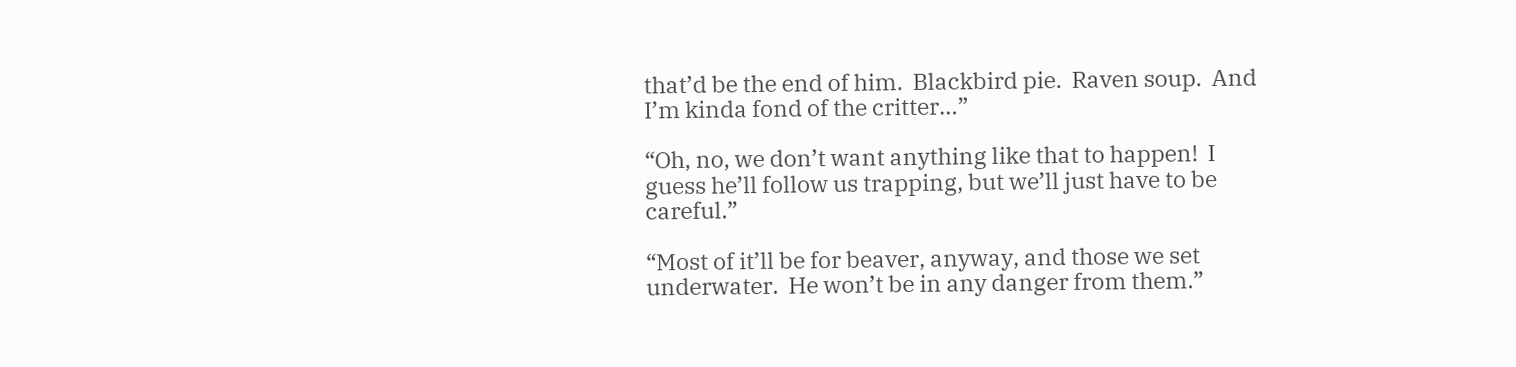that’d be the end of him.  Blackbird pie.  Raven soup.  And I’m kinda fond of the critter…”

“Oh, no, we don’t want anything like that to happen!  I guess he’ll follow us trapping, but we’ll just have to be careful.”

“Most of it’ll be for beaver, anyway, and those we set underwater.  He won’t be in any danger from them.”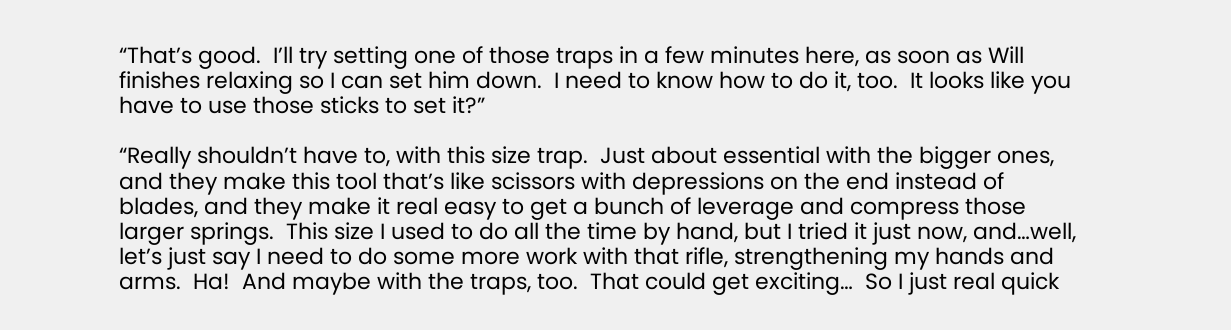“That’s good.  I’ll try setting one of those traps in a few minutes here, as soon as Will finishes relaxing so I can set him down.  I need to know how to do it, too.  It looks like you have to use those sticks to set it?”

“Really shouldn’t have to, with this size trap.  Just about essential with the bigger ones, and they make this tool that’s like scissors with depressions on the end instead of blades, and they make it real easy to get a bunch of leverage and compress those larger springs.  This size I used to do all the time by hand, but I tried it just now, and…well, let’s just say I need to do some more work with that rifle, strengthening my hands and arms.  Ha!  And maybe with the traps, too.  That could get exciting…  So I just real quick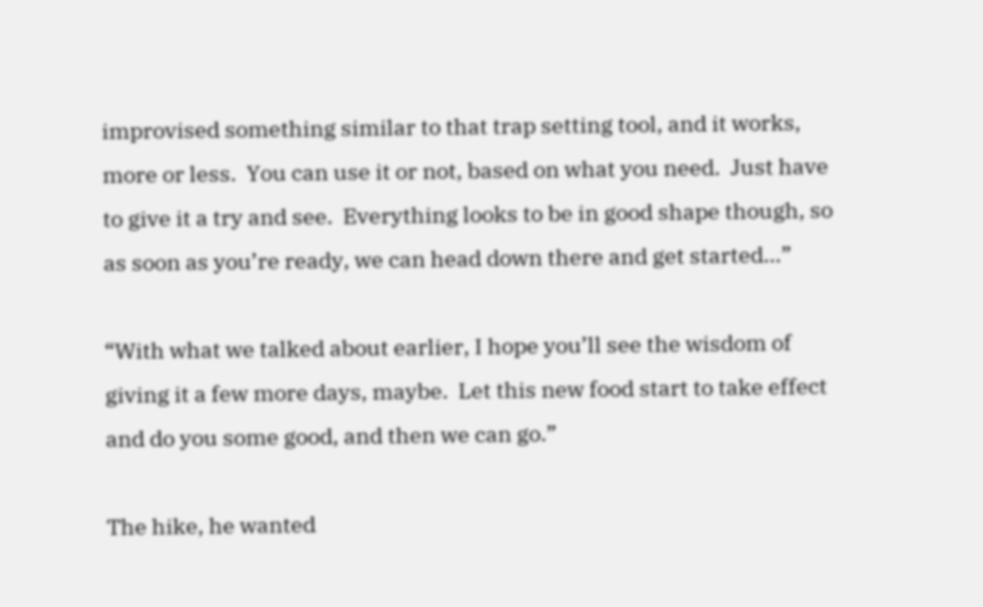improvised something similar to that trap setting tool, and it works, more or less.  You can use it or not, based on what you need.  Just have to give it a try and see.  Everything looks to be in good shape though, so as soon as you’re ready, we can head down there and get started…”

“With what we talked about earlier, I hope you’ll see the wisdom of giving it a few more days, maybe.  Let this new food start to take effect and do you some good, and then we can go.”

The hike, he wanted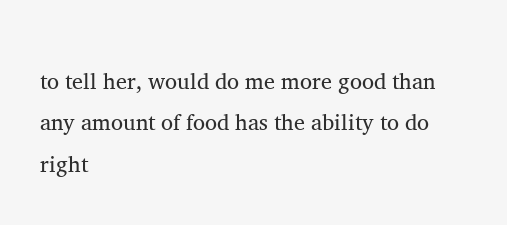to tell her, would do me more good than any amount of food has the ability to do right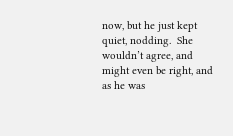now, but he just kept quiet, nodding.  She wouldn’t agree, and might even be right, and as he was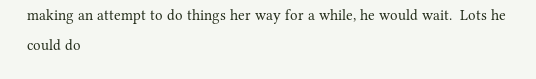making an attempt to do things her way for a while, he would wait.  Lots he could do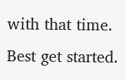with that time.  Best get started.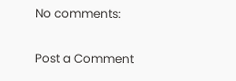No comments:

Post a Comment